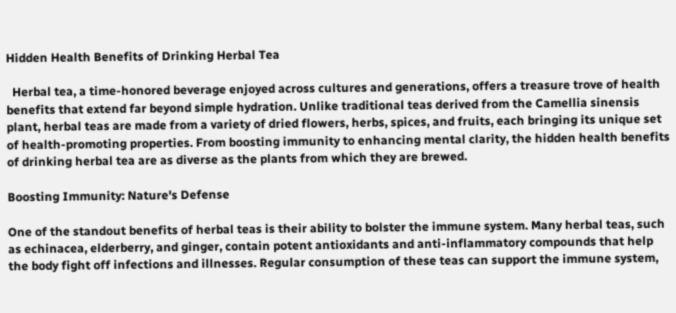Hidden Health Benefits of Drinking Herbal Tea

  Herbal tea, a time-honored beverage enjoyed across cultures and generations, offers a treasure trove of health benefits that extend far beyond simple hydration. Unlike traditional teas derived from the Camellia sinensis plant, herbal teas are made from a variety of dried flowers, herbs, spices, and fruits, each bringing its unique set of health-promoting properties. From boosting immunity to enhancing mental clarity, the hidden health benefits of drinking herbal tea are as diverse as the plants from which they are brewed.

Boosting Immunity: Nature's Defense

One of the standout benefits of herbal teas is their ability to bolster the immune system. Many herbal teas, such as echinacea, elderberry, and ginger, contain potent antioxidants and anti-inflammatory compounds that help the body fight off infections and illnesses. Regular consumption of these teas can support the immune system,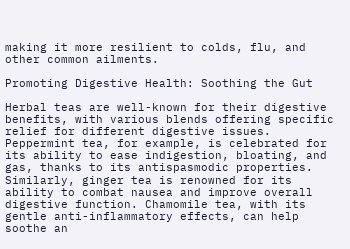making it more resilient to colds, flu, and other common ailments.

Promoting Digestive Health: Soothing the Gut

Herbal teas are well-known for their digestive benefits, with various blends offering specific relief for different digestive issues. Peppermint tea, for example, is celebrated for its ability to ease indigestion, bloating, and gas, thanks to its antispasmodic properties. Similarly, ginger tea is renowned for its ability to combat nausea and improve overall digestive function. Chamomile tea, with its gentle anti-inflammatory effects, can help soothe an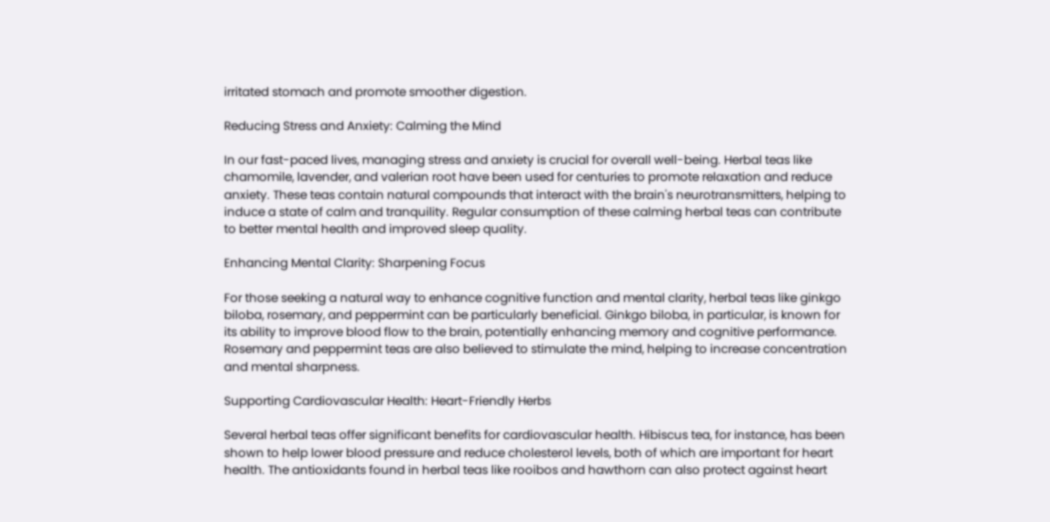irritated stomach and promote smoother digestion.

Reducing Stress and Anxiety: Calming the Mind

In our fast-paced lives, managing stress and anxiety is crucial for overall well-being. Herbal teas like chamomile, lavender, and valerian root have been used for centuries to promote relaxation and reduce anxiety. These teas contain natural compounds that interact with the brain's neurotransmitters, helping to induce a state of calm and tranquility. Regular consumption of these calming herbal teas can contribute to better mental health and improved sleep quality.

Enhancing Mental Clarity: Sharpening Focus

For those seeking a natural way to enhance cognitive function and mental clarity, herbal teas like ginkgo biloba, rosemary, and peppermint can be particularly beneficial. Ginkgo biloba, in particular, is known for its ability to improve blood flow to the brain, potentially enhancing memory and cognitive performance. Rosemary and peppermint teas are also believed to stimulate the mind, helping to increase concentration and mental sharpness.

Supporting Cardiovascular Health: Heart-Friendly Herbs

Several herbal teas offer significant benefits for cardiovascular health. Hibiscus tea, for instance, has been shown to help lower blood pressure and reduce cholesterol levels, both of which are important for heart health. The antioxidants found in herbal teas like rooibos and hawthorn can also protect against heart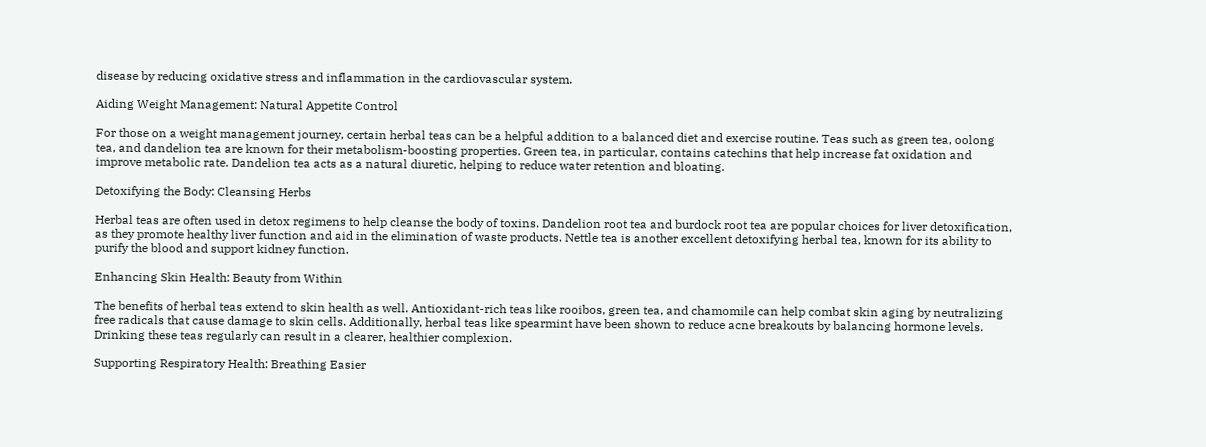disease by reducing oxidative stress and inflammation in the cardiovascular system.

Aiding Weight Management: Natural Appetite Control

For those on a weight management journey, certain herbal teas can be a helpful addition to a balanced diet and exercise routine. Teas such as green tea, oolong tea, and dandelion tea are known for their metabolism-boosting properties. Green tea, in particular, contains catechins that help increase fat oxidation and improve metabolic rate. Dandelion tea acts as a natural diuretic, helping to reduce water retention and bloating.

Detoxifying the Body: Cleansing Herbs

Herbal teas are often used in detox regimens to help cleanse the body of toxins. Dandelion root tea and burdock root tea are popular choices for liver detoxification, as they promote healthy liver function and aid in the elimination of waste products. Nettle tea is another excellent detoxifying herbal tea, known for its ability to purify the blood and support kidney function.

Enhancing Skin Health: Beauty from Within

The benefits of herbal teas extend to skin health as well. Antioxidant-rich teas like rooibos, green tea, and chamomile can help combat skin aging by neutralizing free radicals that cause damage to skin cells. Additionally, herbal teas like spearmint have been shown to reduce acne breakouts by balancing hormone levels. Drinking these teas regularly can result in a clearer, healthier complexion.

Supporting Respiratory Health: Breathing Easier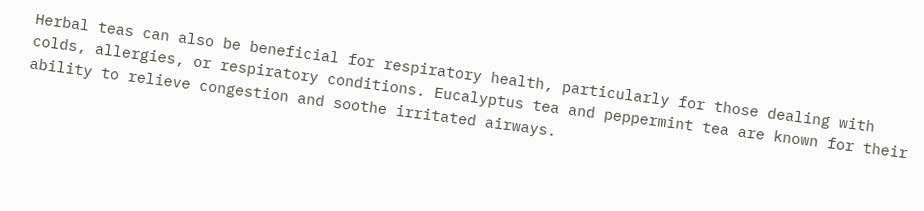Herbal teas can also be beneficial for respiratory health, particularly for those dealing with colds, allergies, or respiratory conditions. Eucalyptus tea and peppermint tea are known for their ability to relieve congestion and soothe irritated airways.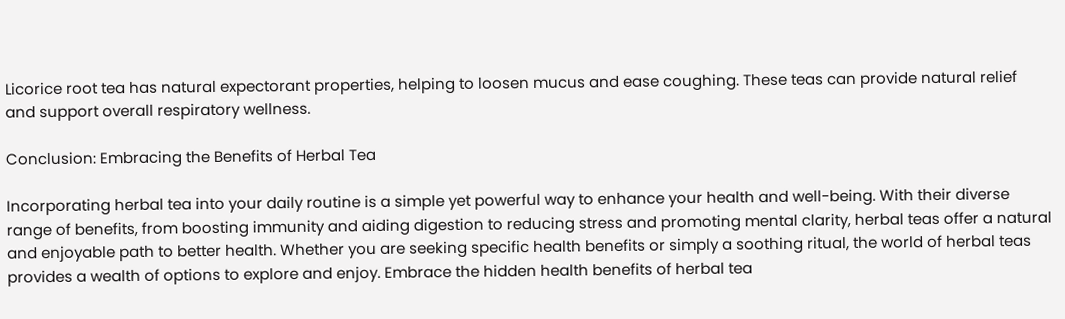Licorice root tea has natural expectorant properties, helping to loosen mucus and ease coughing. These teas can provide natural relief and support overall respiratory wellness.

Conclusion: Embracing the Benefits of Herbal Tea

Incorporating herbal tea into your daily routine is a simple yet powerful way to enhance your health and well-being. With their diverse range of benefits, from boosting immunity and aiding digestion to reducing stress and promoting mental clarity, herbal teas offer a natural and enjoyable path to better health. Whether you are seeking specific health benefits or simply a soothing ritual, the world of herbal teas provides a wealth of options to explore and enjoy. Embrace the hidden health benefits of herbal tea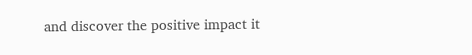and discover the positive impact it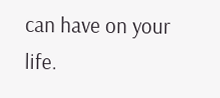can have on your life.